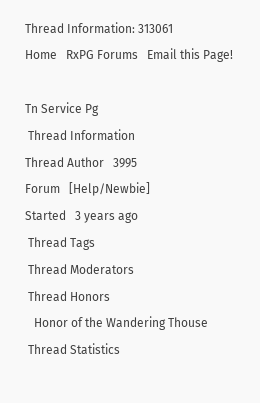Thread Information: 313061
Home   RxPG Forums   Email this Page!

Tn Service Pg
 Thread Information
Thread Author   3995
Forum   [Help/Newbie]
Started   3 years ago
 Thread Tags
 Thread Moderators
 Thread Honors
   Honor of the Wandering Thouse
 Thread Statistics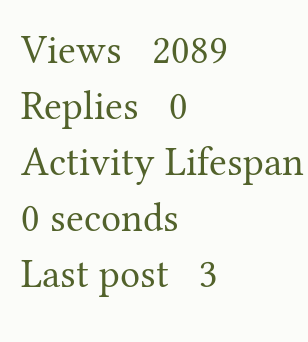Views   2089
Replies   0
Activity Lifespan   0 seconds
Last post   3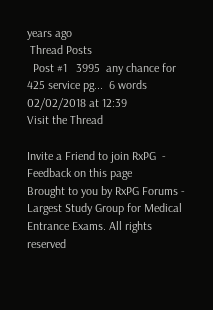years ago
 Thread Posts
  Post #1   3995  any chance for 425 service pg...  6 words   02/02/2018 at 12:39
Visit the Thread

Invite a Friend to join RxPG  -  Feedback on this page
Brought to you by RxPG Forums - Largest Study Group for Medical Entrance Exams. All rights reserved